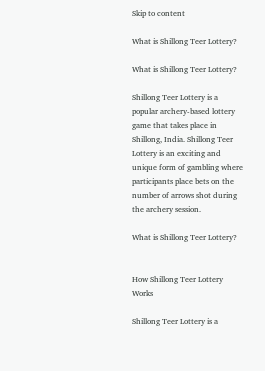Skip to content

What is Shillong Teer Lottery?

What is Shillong Teer Lottery?

Shillong Teer Lottery is a popular archery-based lottery game that takes place in Shillong, India. Shillong Teer Lottery is an exciting and unique form of gambling where participants place bets on the number of arrows shot during the archery session.

What is Shillong Teer Lottery?


How Shillong Teer Lottery Works

Shillong Teer Lottery is a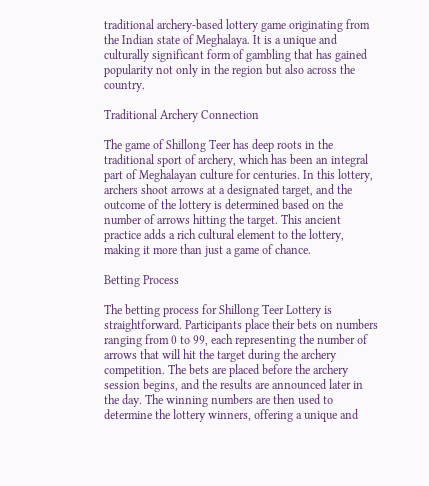traditional archery-based lottery game originating from the Indian state of Meghalaya. It is a unique and culturally significant form of gambling that has gained popularity not only in the region but also across the country.

Traditional Archery Connection

The game of Shillong Teer has deep roots in the traditional sport of archery, which has been an integral part of Meghalayan culture for centuries. In this lottery, archers shoot arrows at a designated target, and the outcome of the lottery is determined based on the number of arrows hitting the target. This ancient practice adds a rich cultural element to the lottery, making it more than just a game of chance.

Betting Process

The betting process for Shillong Teer Lottery is straightforward. Participants place their bets on numbers ranging from 0 to 99, each representing the number of arrows that will hit the target during the archery competition. The bets are placed before the archery session begins, and the results are announced later in the day. The winning numbers are then used to determine the lottery winners, offering a unique and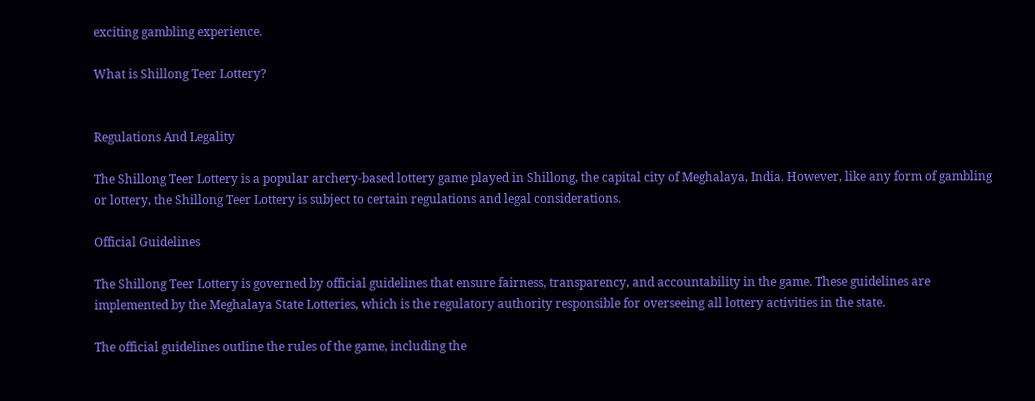exciting gambling experience.

What is Shillong Teer Lottery?


Regulations And Legality

The Shillong Teer Lottery is a popular archery-based lottery game played in Shillong, the capital city of Meghalaya, India. However, like any form of gambling or lottery, the Shillong Teer Lottery is subject to certain regulations and legal considerations.

Official Guidelines

The Shillong Teer Lottery is governed by official guidelines that ensure fairness, transparency, and accountability in the game. These guidelines are implemented by the Meghalaya State Lotteries, which is the regulatory authority responsible for overseeing all lottery activities in the state.

The official guidelines outline the rules of the game, including the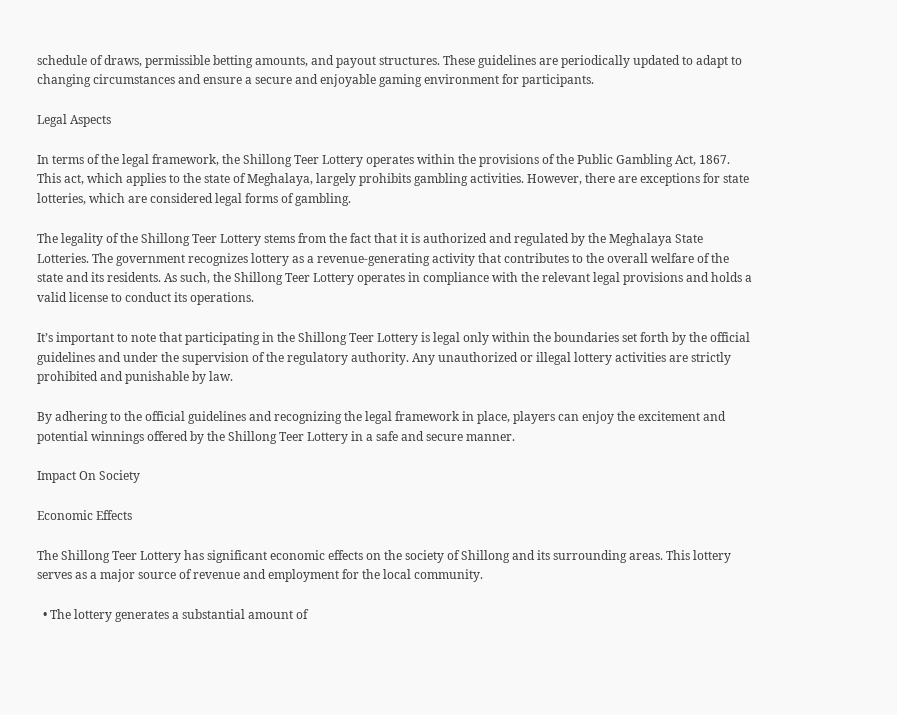schedule of draws, permissible betting amounts, and payout structures. These guidelines are periodically updated to adapt to changing circumstances and ensure a secure and enjoyable gaming environment for participants.

Legal Aspects

In terms of the legal framework, the Shillong Teer Lottery operates within the provisions of the Public Gambling Act, 1867. This act, which applies to the state of Meghalaya, largely prohibits gambling activities. However, there are exceptions for state lotteries, which are considered legal forms of gambling.

The legality of the Shillong Teer Lottery stems from the fact that it is authorized and regulated by the Meghalaya State Lotteries. The government recognizes lottery as a revenue-generating activity that contributes to the overall welfare of the state and its residents. As such, the Shillong Teer Lottery operates in compliance with the relevant legal provisions and holds a valid license to conduct its operations.

It’s important to note that participating in the Shillong Teer Lottery is legal only within the boundaries set forth by the official guidelines and under the supervision of the regulatory authority. Any unauthorized or illegal lottery activities are strictly prohibited and punishable by law.

By adhering to the official guidelines and recognizing the legal framework in place, players can enjoy the excitement and potential winnings offered by the Shillong Teer Lottery in a safe and secure manner.

Impact On Society

Economic Effects

The Shillong Teer Lottery has significant economic effects on the society of Shillong and its surrounding areas. This lottery serves as a major source of revenue and employment for the local community.

  • The lottery generates a substantial amount of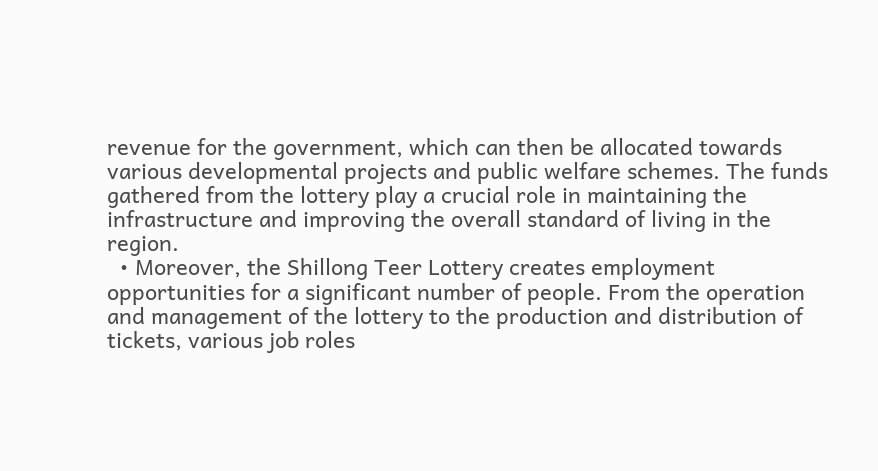revenue for the government, which can then be allocated towards various developmental projects and public welfare schemes. The funds gathered from the lottery play a crucial role in maintaining the infrastructure and improving the overall standard of living in the region.
  • Moreover, the Shillong Teer Lottery creates employment opportunities for a significant number of people. From the operation and management of the lottery to the production and distribution of tickets, various job roles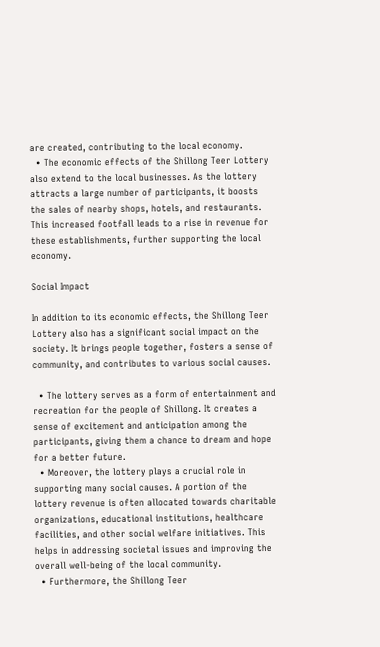are created, contributing to the local economy.
  • The economic effects of the Shillong Teer Lottery also extend to the local businesses. As the lottery attracts a large number of participants, it boosts the sales of nearby shops, hotels, and restaurants. This increased footfall leads to a rise in revenue for these establishments, further supporting the local economy.

Social Impact

In addition to its economic effects, the Shillong Teer Lottery also has a significant social impact on the society. It brings people together, fosters a sense of community, and contributes to various social causes.

  • The lottery serves as a form of entertainment and recreation for the people of Shillong. It creates a sense of excitement and anticipation among the participants, giving them a chance to dream and hope for a better future.
  • Moreover, the lottery plays a crucial role in supporting many social causes. A portion of the lottery revenue is often allocated towards charitable organizations, educational institutions, healthcare facilities, and other social welfare initiatives. This helps in addressing societal issues and improving the overall well-being of the local community.
  • Furthermore, the Shillong Teer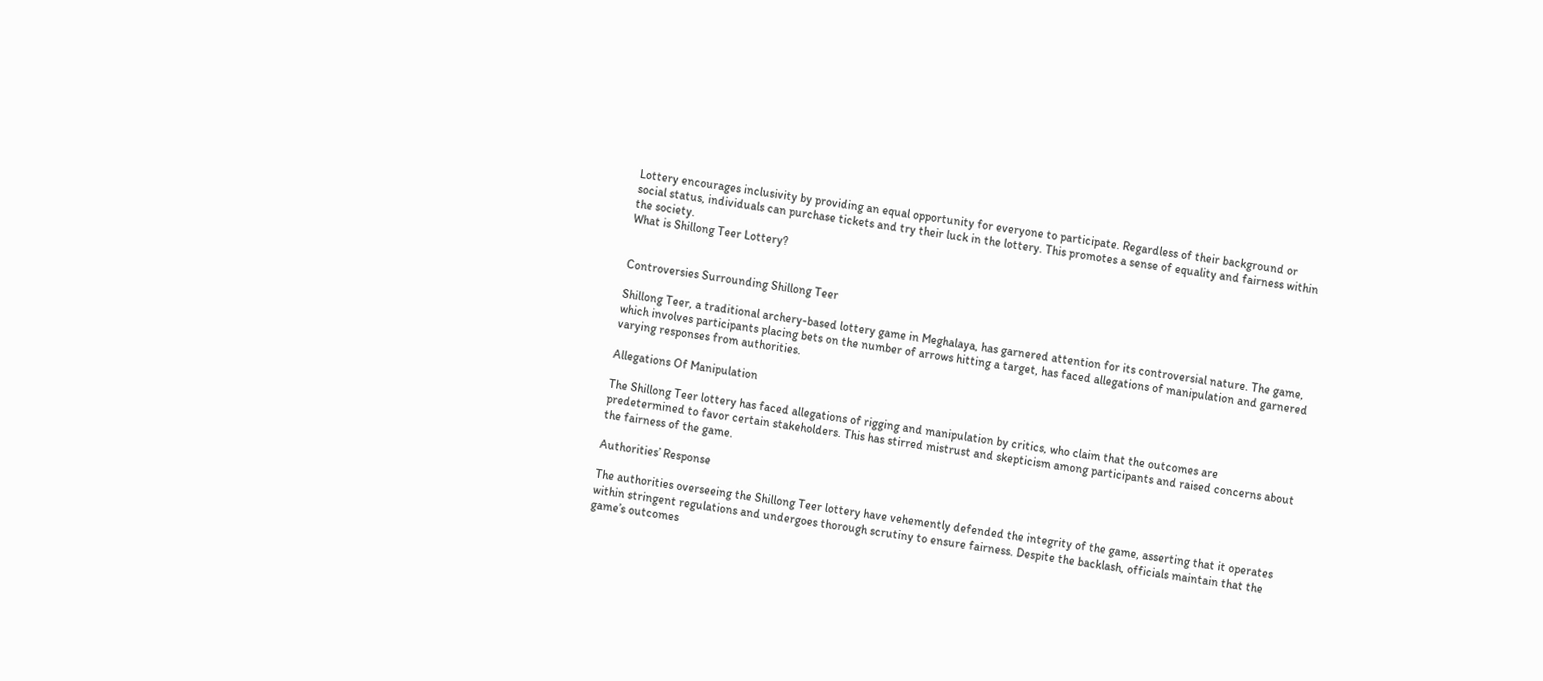Lottery encourages inclusivity by providing an equal opportunity for everyone to participate. Regardless of their background or social status, individuals can purchase tickets and try their luck in the lottery. This promotes a sense of equality and fairness within the society.
What is Shillong Teer Lottery?


Controversies Surrounding Shillong Teer

Shillong Teer, a traditional archery-based lottery game in Meghalaya, has garnered attention for its controversial nature. The game, which involves participants placing bets on the number of arrows hitting a target, has faced allegations of manipulation and garnered varying responses from authorities.

Allegations Of Manipulation

The Shillong Teer lottery has faced allegations of rigging and manipulation by critics, who claim that the outcomes are predetermined to favor certain stakeholders. This has stirred mistrust and skepticism among participants and raised concerns about the fairness of the game.

Authorities’ Response

The authorities overseeing the Shillong Teer lottery have vehemently defended the integrity of the game, asserting that it operates within stringent regulations and undergoes thorough scrutiny to ensure fairness. Despite the backlash, officials maintain that the game’s outcomes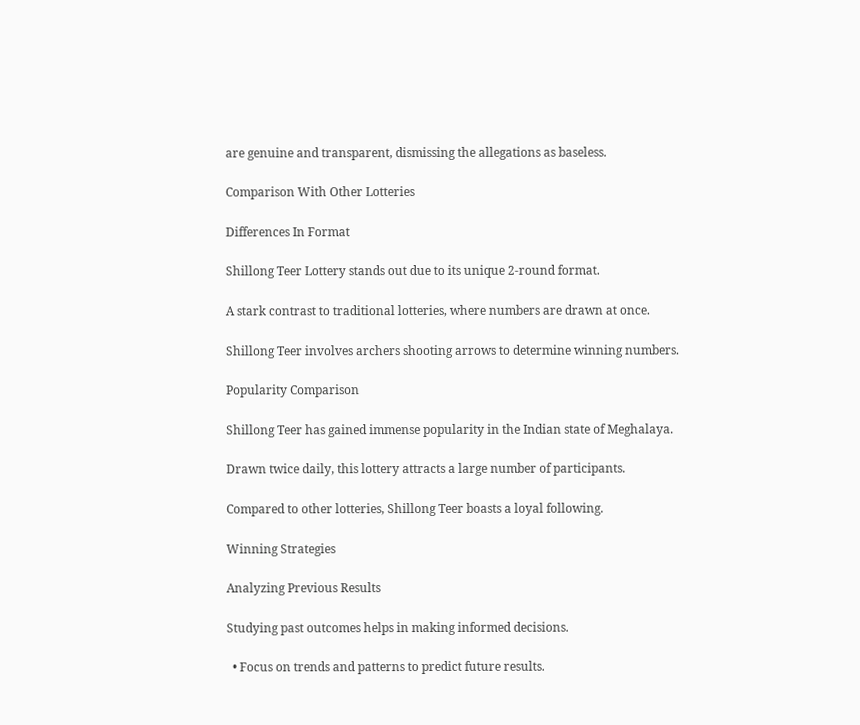are genuine and transparent, dismissing the allegations as baseless.

Comparison With Other Lotteries

Differences In Format

Shillong Teer Lottery stands out due to its unique 2-round format.

A stark contrast to traditional lotteries, where numbers are drawn at once.

Shillong Teer involves archers shooting arrows to determine winning numbers.

Popularity Comparison

Shillong Teer has gained immense popularity in the Indian state of Meghalaya.

Drawn twice daily, this lottery attracts a large number of participants.

Compared to other lotteries, Shillong Teer boasts a loyal following.

Winning Strategies

Analyzing Previous Results

Studying past outcomes helps in making informed decisions.

  • Focus on trends and patterns to predict future results.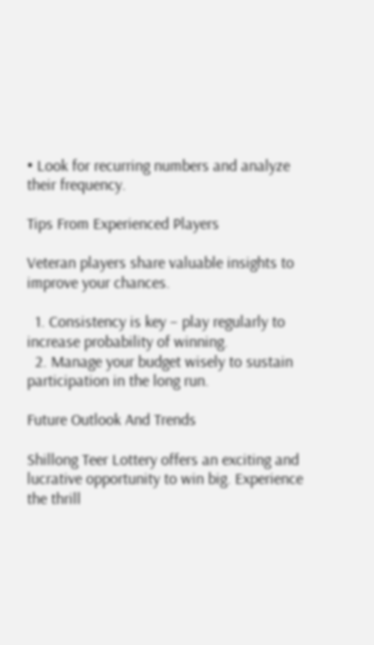• Look for recurring numbers and analyze their frequency.

Tips From Experienced Players

Veteran players share valuable insights to improve your chances.

  1. Consistency is key – play regularly to increase probability of winning.
  2. Manage your budget wisely to sustain participation in the long run.

Future Outlook And Trends

Shillong Teer Lottery offers an exciting and lucrative opportunity to win big. Experience the thrill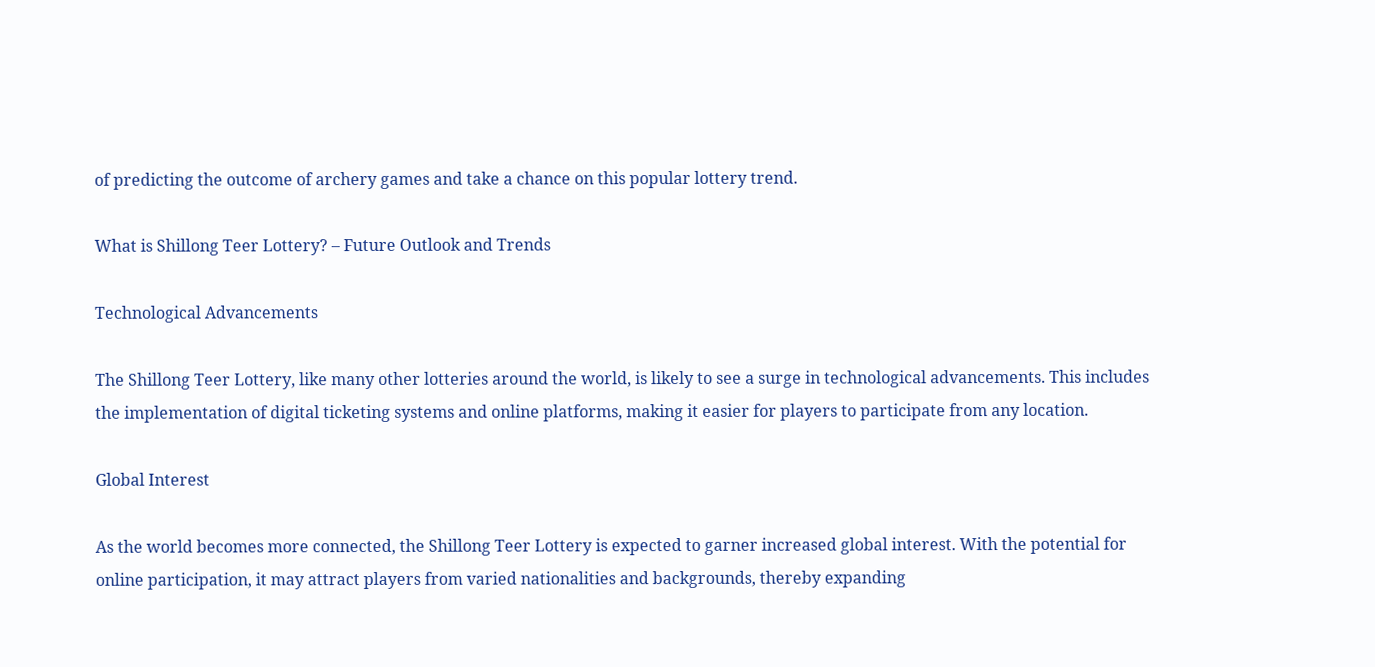of predicting the outcome of archery games and take a chance on this popular lottery trend.

What is Shillong Teer Lottery? – Future Outlook and Trends

Technological Advancements

The Shillong Teer Lottery, like many other lotteries around the world, is likely to see a surge in technological advancements. This includes the implementation of digital ticketing systems and online platforms, making it easier for players to participate from any location.

Global Interest

As the world becomes more connected, the Shillong Teer Lottery is expected to garner increased global interest. With the potential for online participation, it may attract players from varied nationalities and backgrounds, thereby expanding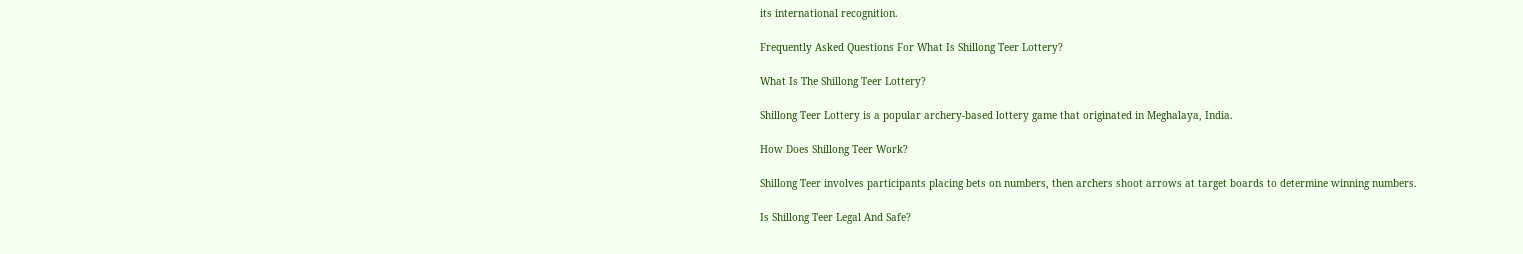its international recognition.

Frequently Asked Questions For What Is Shillong Teer Lottery?

What Is The Shillong Teer Lottery?

Shillong Teer Lottery is a popular archery-based lottery game that originated in Meghalaya, India.

How Does Shillong Teer Work?

Shillong Teer involves participants placing bets on numbers, then archers shoot arrows at target boards to determine winning numbers.

Is Shillong Teer Legal And Safe?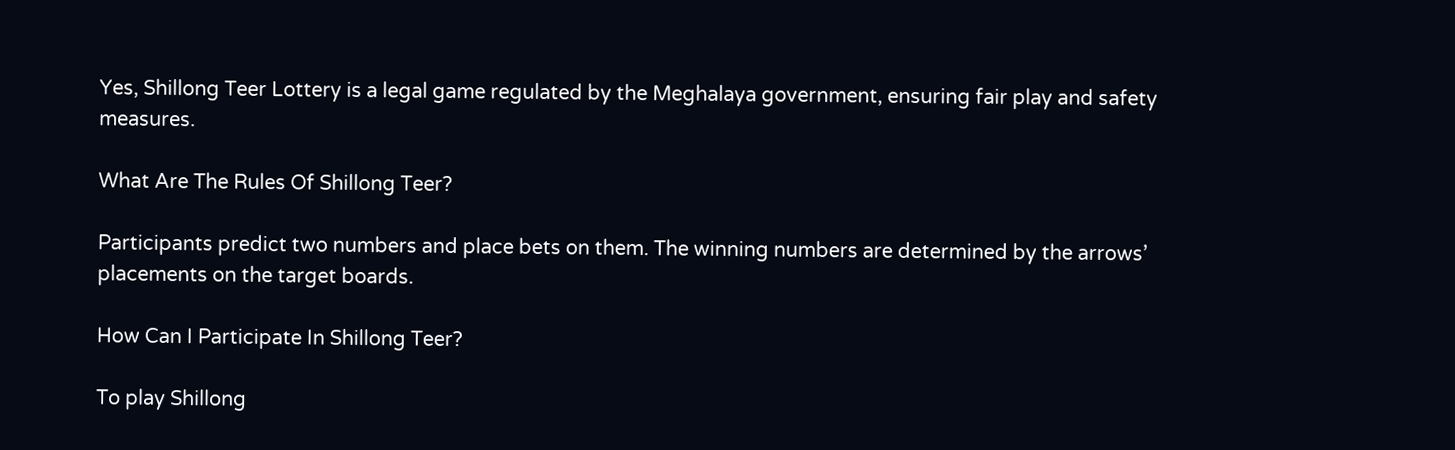Yes, Shillong Teer Lottery is a legal game regulated by the Meghalaya government, ensuring fair play and safety measures.

What Are The Rules Of Shillong Teer?

Participants predict two numbers and place bets on them. The winning numbers are determined by the arrows’ placements on the target boards.

How Can I Participate In Shillong Teer?

To play Shillong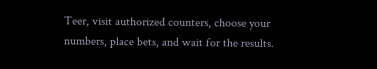Teer, visit authorized counters, choose your numbers, place bets, and wait for the results.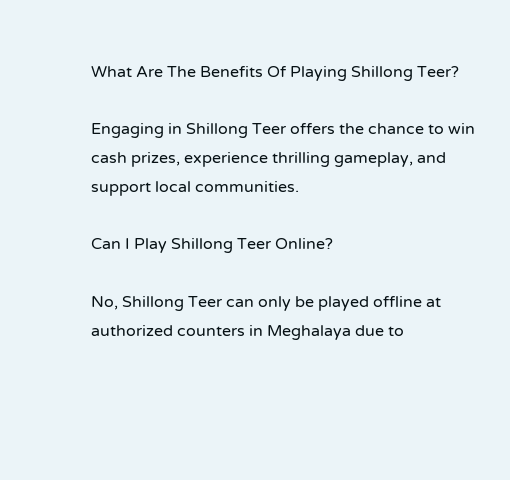What Are The Benefits Of Playing Shillong Teer?

Engaging in Shillong Teer offers the chance to win cash prizes, experience thrilling gameplay, and support local communities.

Can I Play Shillong Teer Online?

No, Shillong Teer can only be played offline at authorized counters in Meghalaya due to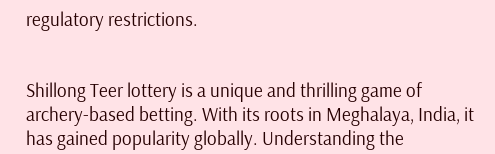regulatory restrictions.


Shillong Teer lottery is a unique and thrilling game of archery-based betting. With its roots in Meghalaya, India, it has gained popularity globally. Understanding the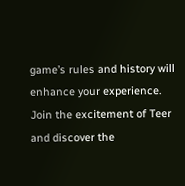game’s rules and history will enhance your experience. Join the excitement of Teer and discover the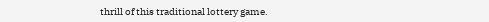thrill of this traditional lottery game.